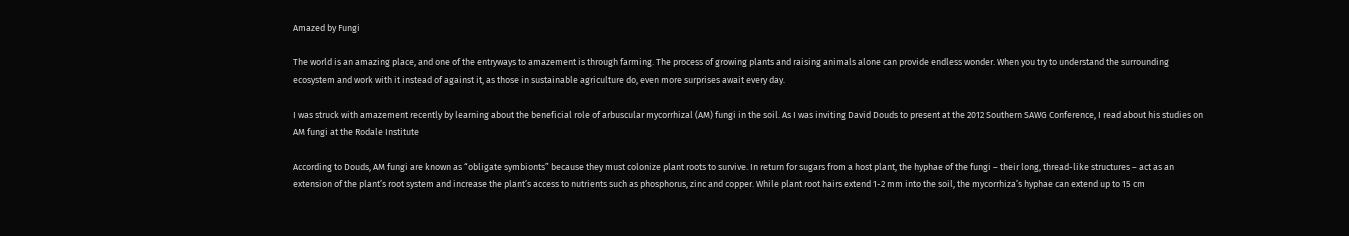Amazed by Fungi

The world is an amazing place, and one of the entryways to amazement is through farming. The process of growing plants and raising animals alone can provide endless wonder. When you try to understand the surrounding ecosystem and work with it instead of against it, as those in sustainable agriculture do, even more surprises await every day.

I was struck with amazement recently by learning about the beneficial role of arbuscular mycorrhizal (AM) fungi in the soil. As I was inviting David Douds to present at the 2012 Southern SAWG Conference, I read about his studies on AM fungi at the Rodale Institute

According to Douds, AM fungi are known as “obligate symbionts” because they must colonize plant roots to survive. In return for sugars from a host plant, the hyphae of the fungi – their long, thread-like structures – act as an extension of the plant’s root system and increase the plant’s access to nutrients such as phosphorus, zinc and copper. While plant root hairs extend 1-2 mm into the soil, the mycorrhiza’s hyphae can extend up to 15 cm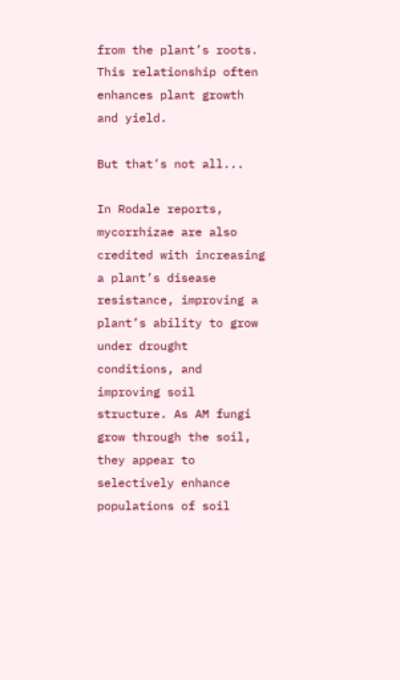from the plant’s roots. This relationship often enhances plant growth and yield.

But that’s not all...

In Rodale reports, mycorrhizae are also credited with increasing a plant’s disease resistance, improving a plant’s ability to grow under drought conditions, and improving soil structure. As AM fungi grow through the soil, they appear to selectively enhance populations of soil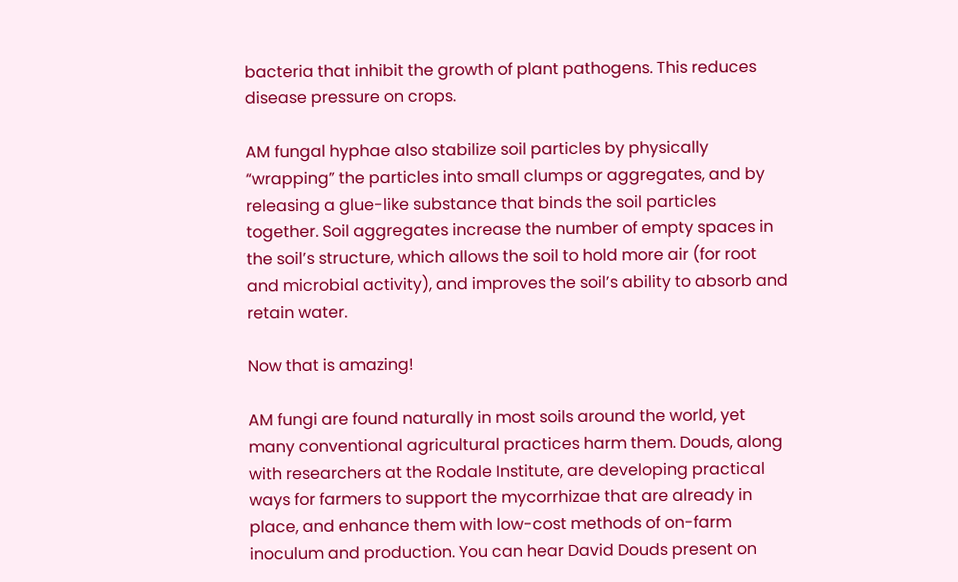bacteria that inhibit the growth of plant pathogens. This reduces disease pressure on crops.

AM fungal hyphae also stabilize soil particles by physically “wrapping” the particles into small clumps or aggregates, and by releasing a glue-like substance that binds the soil particles together. Soil aggregates increase the number of empty spaces in the soil’s structure, which allows the soil to hold more air (for root and microbial activity), and improves the soil’s ability to absorb and retain water.

Now that is amazing!

AM fungi are found naturally in most soils around the world, yet many conventional agricultural practices harm them. Douds, along with researchers at the Rodale Institute, are developing practical ways for farmers to support the mycorrhizae that are already in place, and enhance them with low-cost methods of on-farm inoculum and production. You can hear David Douds present on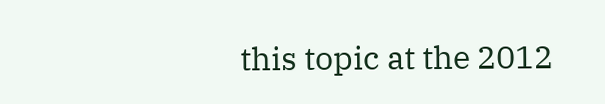this topic at the 2012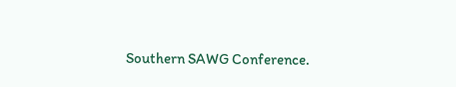Southern SAWG Conference.